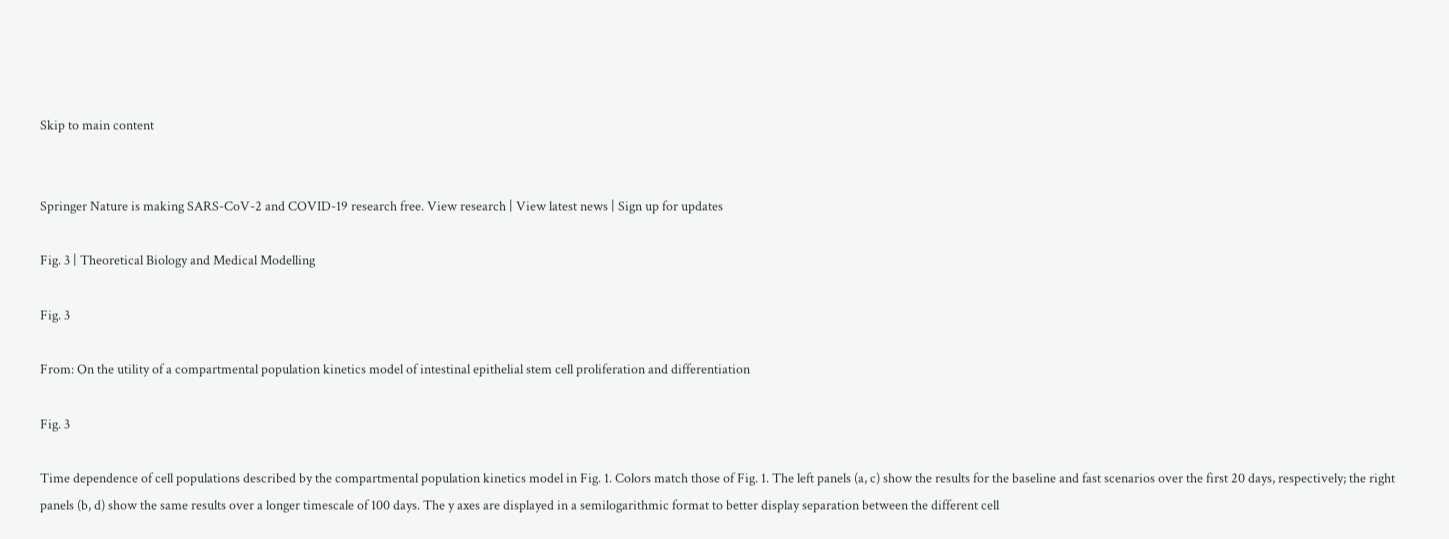Skip to main content


Springer Nature is making SARS-CoV-2 and COVID-19 research free. View research | View latest news | Sign up for updates

Fig. 3 | Theoretical Biology and Medical Modelling

Fig. 3

From: On the utility of a compartmental population kinetics model of intestinal epithelial stem cell proliferation and differentiation

Fig. 3

Time dependence of cell populations described by the compartmental population kinetics model in Fig. 1. Colors match those of Fig. 1. The left panels (a, c) show the results for the baseline and fast scenarios over the first 20 days, respectively; the right panels (b, d) show the same results over a longer timescale of 100 days. The y axes are displayed in a semilogarithmic format to better display separation between the different cell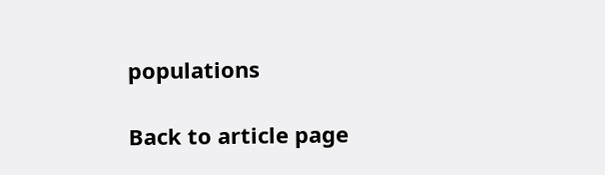populations

Back to article page